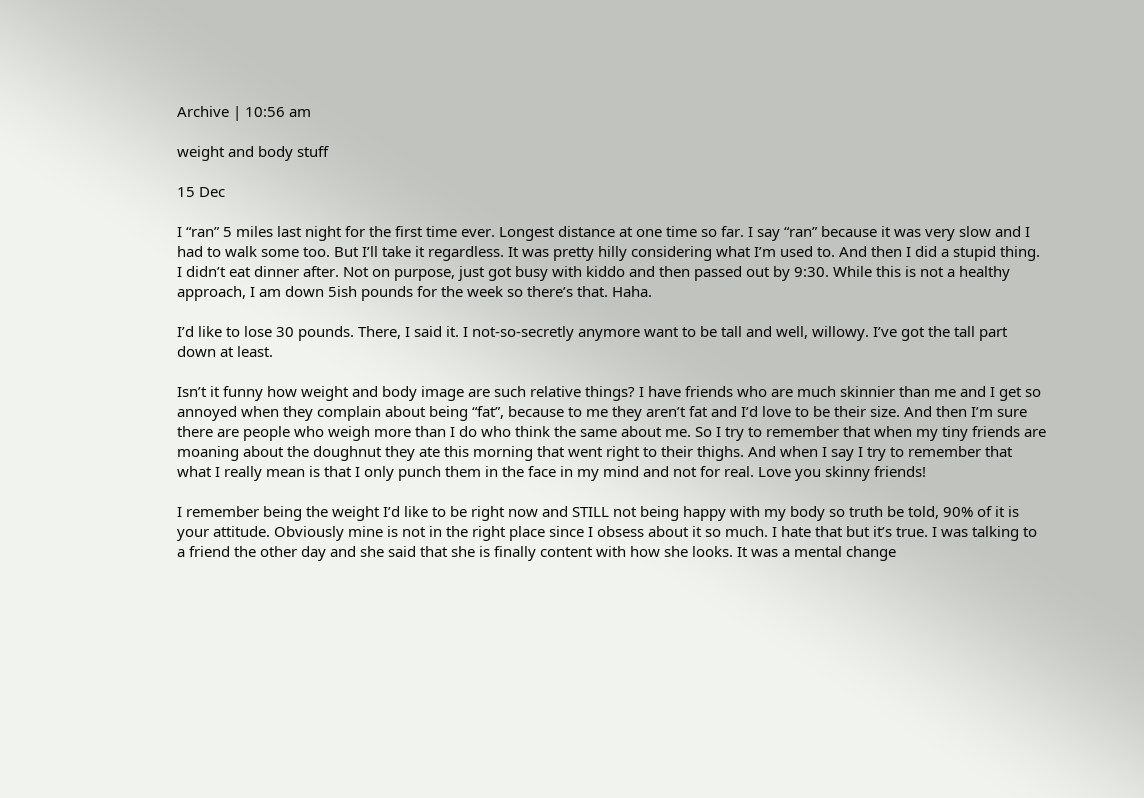Archive | 10:56 am

weight and body stuff

15 Dec

I “ran” 5 miles last night for the first time ever. Longest distance at one time so far. I say “ran” because it was very slow and I had to walk some too. But I’ll take it regardless. It was pretty hilly considering what I’m used to. And then I did a stupid thing. I didn’t eat dinner after. Not on purpose, just got busy with kiddo and then passed out by 9:30. While this is not a healthy approach, I am down 5ish pounds for the week so there’s that. Haha.

I’d like to lose 30 pounds. There, I said it. I not-so-secretly anymore want to be tall and well, willowy. I’ve got the tall part down at least.

Isn’t it funny how weight and body image are such relative things? I have friends who are much skinnier than me and I get so annoyed when they complain about being “fat”, because to me they aren’t fat and I’d love to be their size. And then I’m sure there are people who weigh more than I do who think the same about me. So I try to remember that when my tiny friends are moaning about the doughnut they ate this morning that went right to their thighs. And when I say I try to remember that what I really mean is that I only punch them in the face in my mind and not for real. Love you skinny friends!

I remember being the weight I’d like to be right now and STILL not being happy with my body so truth be told, 90% of it is your attitude. Obviously mine is not in the right place since I obsess about it so much. I hate that but it’s true. I was talking to a friend the other day and she said that she is finally content with how she looks. It was a mental change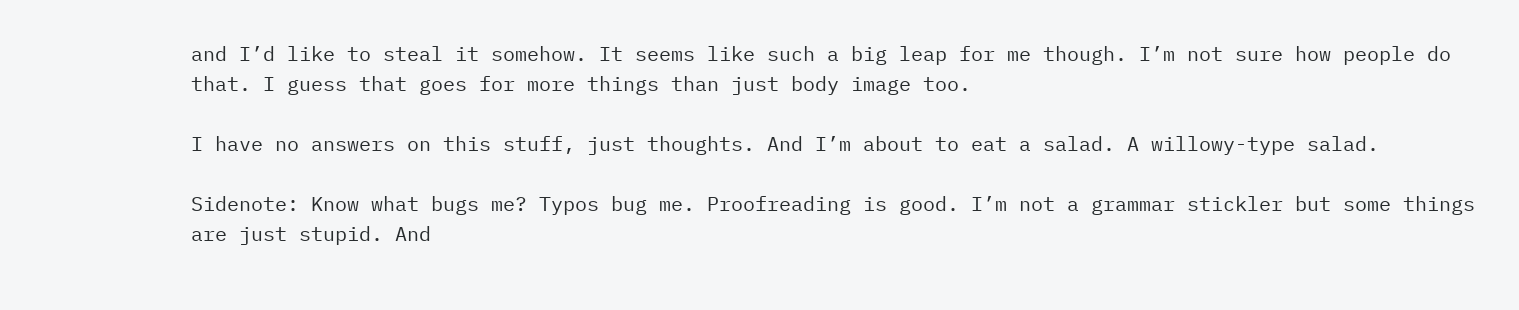and I’d like to steal it somehow. It seems like such a big leap for me though. I’m not sure how people do that. I guess that goes for more things than just body image too.

I have no answers on this stuff, just thoughts. And I’m about to eat a salad. A willowy-type salad.

Sidenote: Know what bugs me? Typos bug me. Proofreading is good. I’m not a grammar stickler but some things are just stupid. And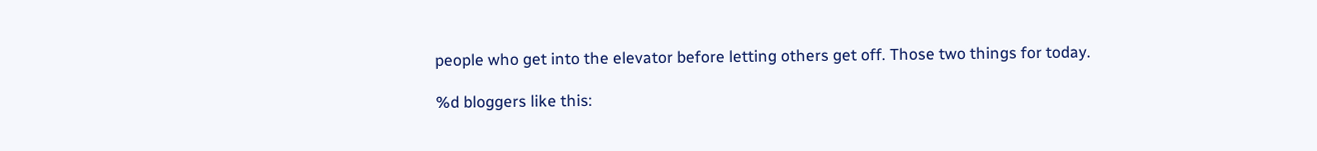people who get into the elevator before letting others get off. Those two things for today.

%d bloggers like this: